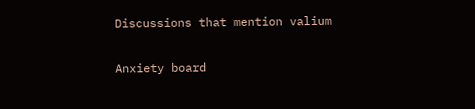Discussions that mention valium

Anxiety board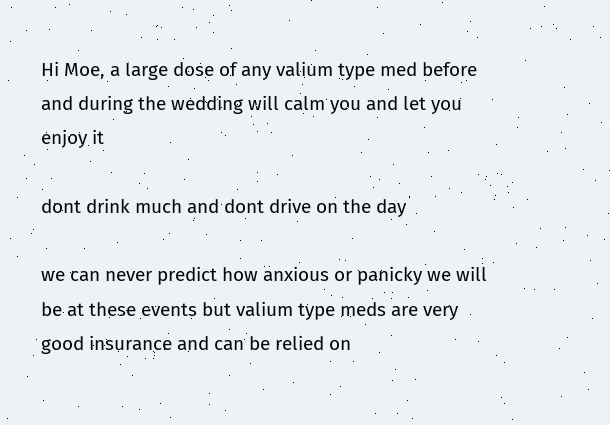Hi Moe, a large dose of any valium type med before and during the wedding will calm you and let you enjoy it

dont drink much and dont drive on the day

we can never predict how anxious or panicky we will be at these events but valium type meds are very good insurance and can be relied on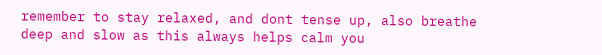remember to stay relaxed, and dont tense up, also breathe deep and slow as this always helps calm you